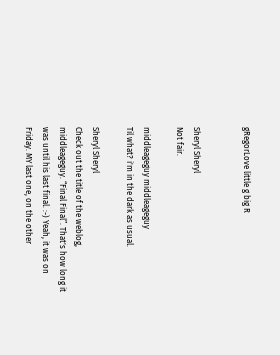gRegorLove little g big R


Sheryl Sheryl
Not fair.

middleageguy middleageguy
Til what? i'm in the dark as usual.

Sheryl Sheryl
Check out the title of the weblog, middleageguy. “Final Final”. That's how long it was until his last final. :-) Yeah, it was on Friday. MY last one, on the other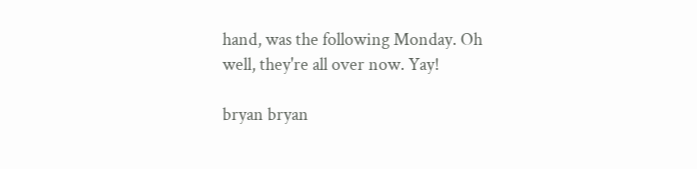hand, was the following Monday. Oh well, they're all over now. Yay!

bryan bryan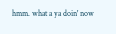hmm. what a ya doin' now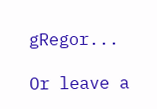gRegor...

Or leave a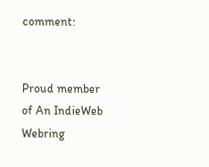comment:


Proud member of An IndieWeb Webring